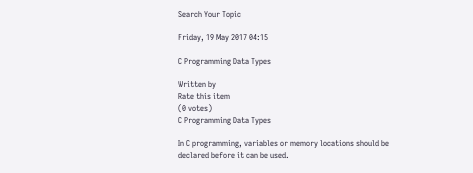Search Your Topic

Friday, 19 May 2017 04:15

C Programming Data Types

Written by
Rate this item
(0 votes)
C Programming Data Types

In C programming, variables or memory locations should be declared before it can be used.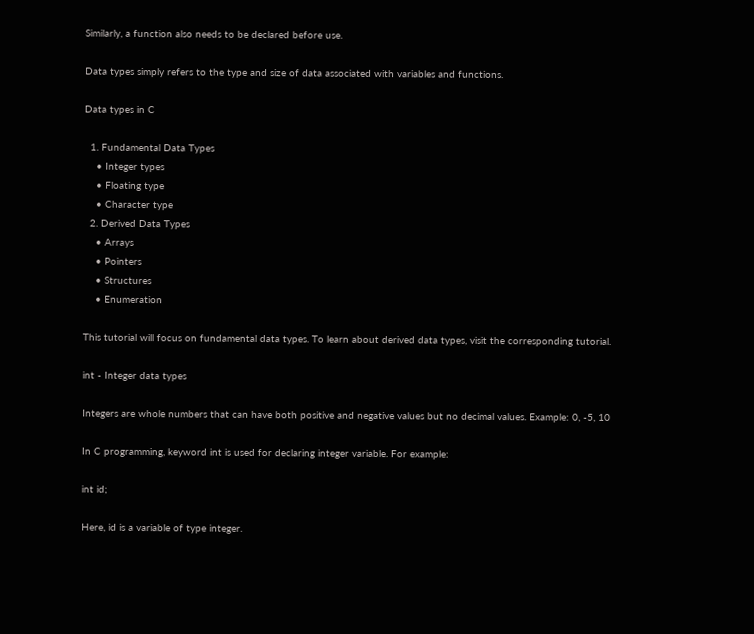Similarly, a function also needs to be declared before use.

Data types simply refers to the type and size of data associated with variables and functions.

Data types in C

  1. Fundamental Data Types
    • Integer types
    • Floating type
    • Character type
  2. Derived Data Types
    • Arrays
    • Pointers
    • Structures
    • Enumeration

This tutorial will focus on fundamental data types. To learn about derived data types, visit the corresponding tutorial.

int - Integer data types

Integers are whole numbers that can have both positive and negative values but no decimal values. Example: 0, -5, 10

In C programming, keyword int is used for declaring integer variable. For example:

int id;

Here, id is a variable of type integer.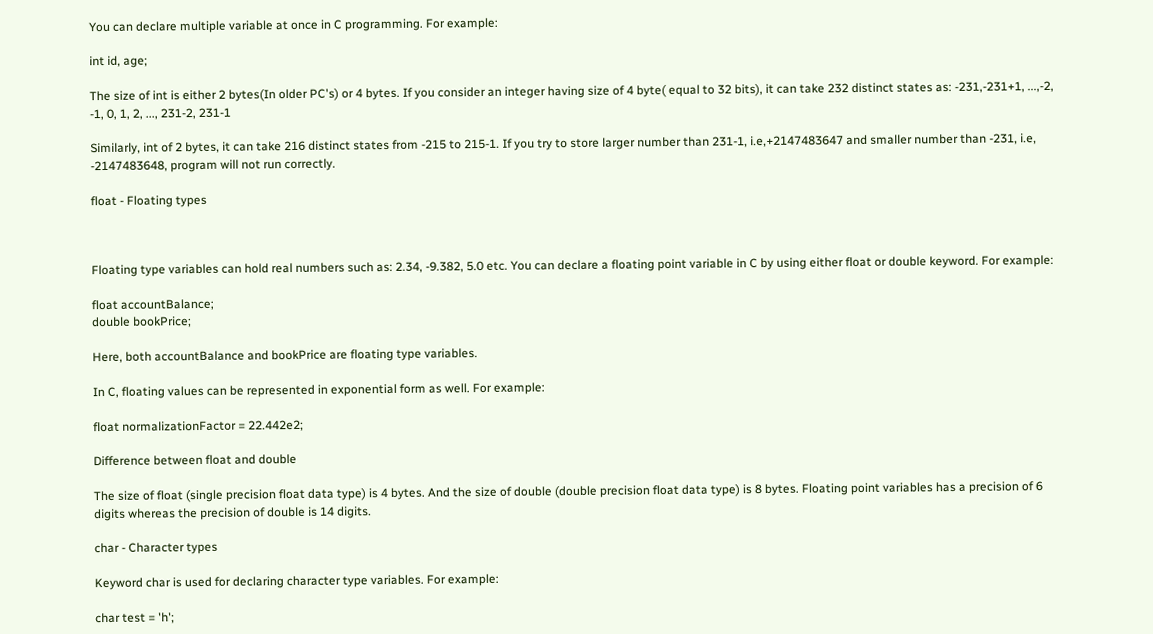You can declare multiple variable at once in C programming. For example:

int id, age;

The size of int is either 2 bytes(In older PC's) or 4 bytes. If you consider an integer having size of 4 byte( equal to 32 bits), it can take 232 distinct states as: -231,-231+1, ...,-2, -1, 0, 1, 2, ..., 231-2, 231-1

Similarly, int of 2 bytes, it can take 216 distinct states from -215 to 215-1. If you try to store larger number than 231-1, i.e,+2147483647 and smaller number than -231, i.e, -2147483648, program will not run correctly.

float - Floating types



Floating type variables can hold real numbers such as: 2.34, -9.382, 5.0 etc. You can declare a floating point variable in C by using either float or double keyword. For example:

float accountBalance;
double bookPrice;

Here, both accountBalance and bookPrice are floating type variables.

In C, floating values can be represented in exponential form as well. For example:

float normalizationFactor = 22.442e2;

Difference between float and double

The size of float (single precision float data type) is 4 bytes. And the size of double (double precision float data type) is 8 bytes. Floating point variables has a precision of 6 digits whereas the precision of double is 14 digits.

char - Character types

Keyword char is used for declaring character type variables. For example:

char test = 'h';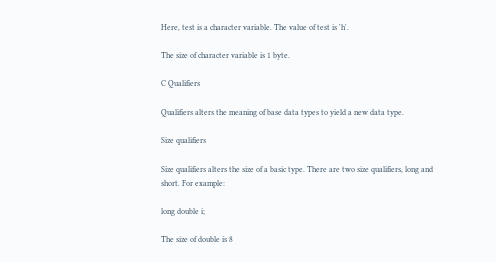Here, test is a character variable. The value of test is 'h'.

The size of character variable is 1 byte.

C Qualifiers

Qualifiers alters the meaning of base data types to yield a new data type.

Size qualifiers

Size qualifiers alters the size of a basic type. There are two size qualifiers, long and short. For example:

long double i;

The size of double is 8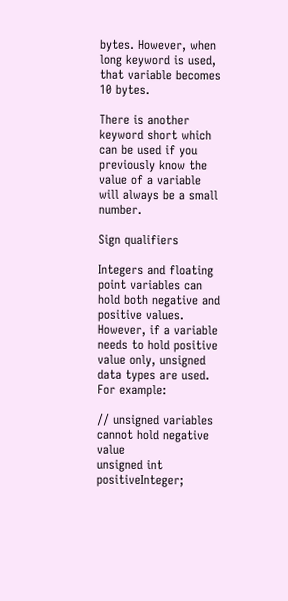bytes. However, when long keyword is used, that variable becomes 10 bytes.

There is another keyword short which can be used if you previously know the value of a variable will always be a small number.

Sign qualifiers

Integers and floating point variables can hold both negative and positive values. However, if a variable needs to hold positive value only, unsigned data types are used. For example:

// unsigned variables cannot hold negative value
unsigned int positiveInteger;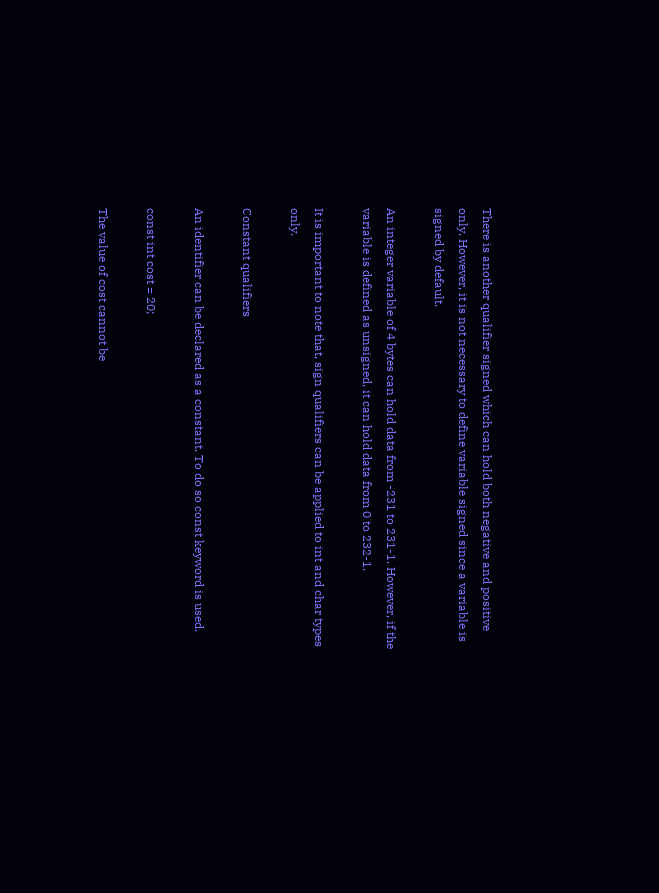There is another qualifier signed which can hold both negative and positive only. However, it is not necessary to define variable signed since a variable is signed by default.

An integer variable of 4 bytes can hold data from -231 to 231-1. However, if the variable is defined as unsigned, it can hold data from 0 to 232-1.

It is important to note that, sign qualifiers can be applied to int and char types only.

Constant qualifiers

An identifier can be declared as a constant. To do so const keyword is used.

const int cost = 20;

The value of cost cannot be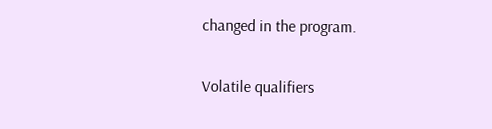changed in the program.

Volatile qualifiers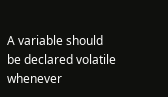A variable should be declared volatile whenever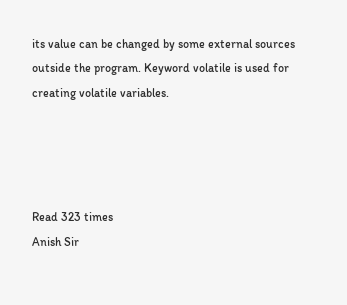its value can be changed by some external sources outside the program. Keyword volatile is used for creating volatile variables.




Read 323 times
Anish Sir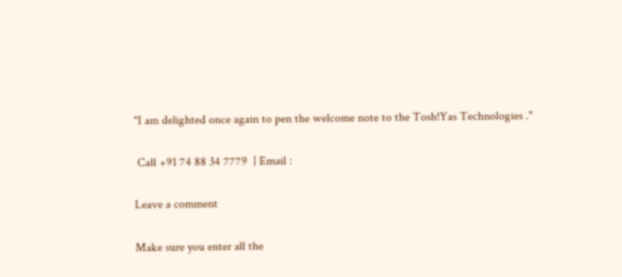"I am delighted once again to pen the welcome note to the Tosh!Yas Technologies ."

 Call +91 74 88 34 7779  | Email :

Leave a comment

Make sure you enter all the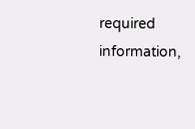required information,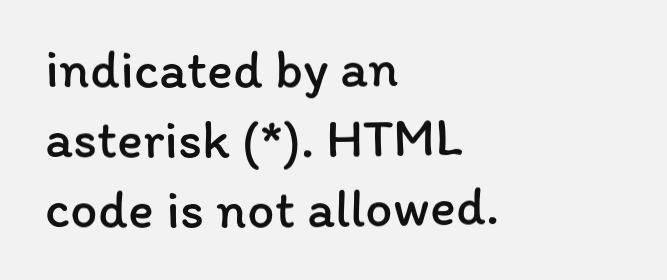indicated by an asterisk (*). HTML code is not allowed.